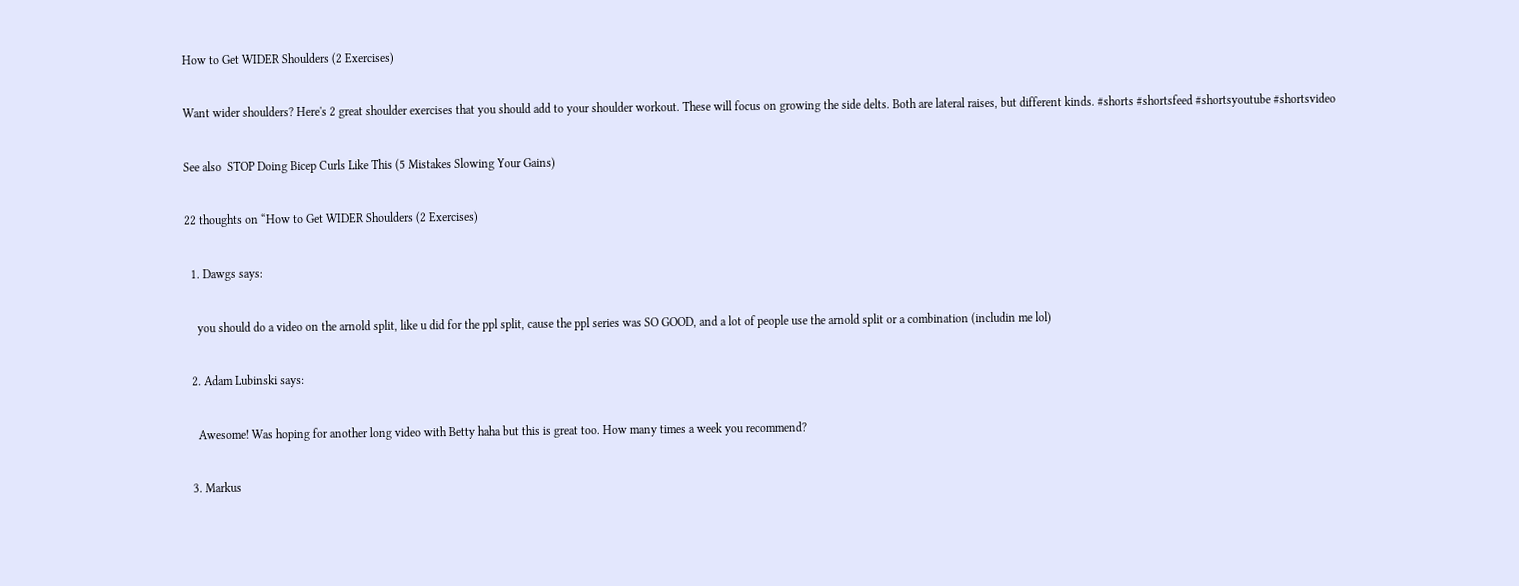How to Get WIDER Shoulders (2 Exercises)

Want wider shoulders? Here's 2 great shoulder exercises that you should add to your shoulder workout. These will focus on growing the side delts. Both are lateral raises, but different kinds. #shorts #shortsfeed #shortsyoutube #shortsvideo

See also  STOP Doing Bicep Curls Like This (5 Mistakes Slowing Your Gains)

22 thoughts on “How to Get WIDER Shoulders (2 Exercises)

  1. Dawgs says:

    you should do a video on the arnold split, like u did for the ppl split, cause the ppl series was SO GOOD, and a lot of people use the arnold split or a combination (includin me lol)

  2. Adam Lubinski says:

    Awesome! Was hoping for another long video with Betty haha but this is great too. How many times a week you recommend?

  3. Markus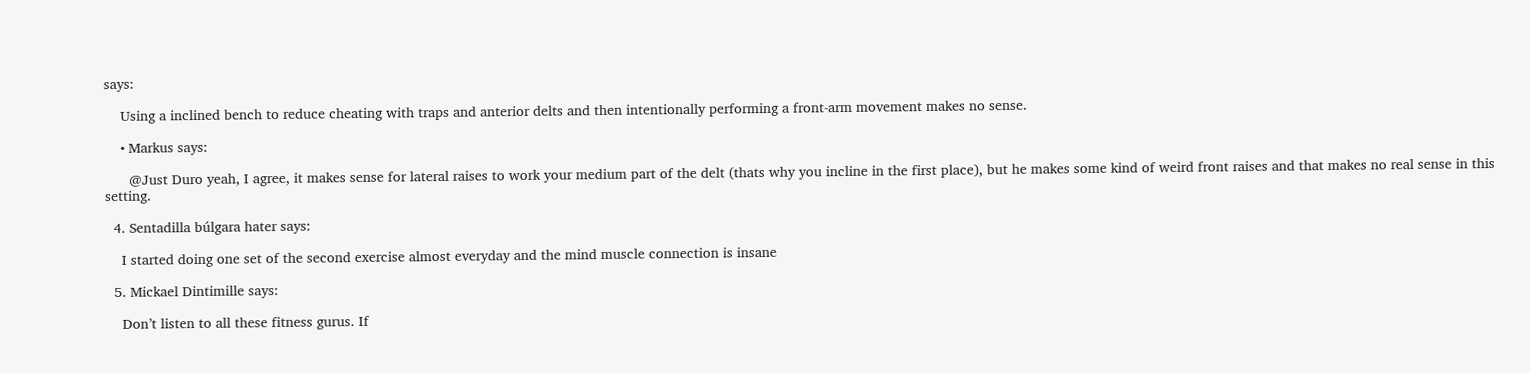says:

    Using a inclined bench to reduce cheating with traps and anterior delts and then intentionally performing a front-arm movement makes no sense.

    • Markus says:

      @Just Duro yeah, I agree, it makes sense for lateral raises to work your medium part of the delt (thats why you incline in the first place), but he makes some kind of weird front raises and that makes no real sense in this setting.

  4. Sentadilla búlgara hater says:

    I started doing one set of the second exercise almost everyday and the mind muscle connection is insane

  5. Mickael Dintimille says:

    Don’t listen to all these fitness gurus. If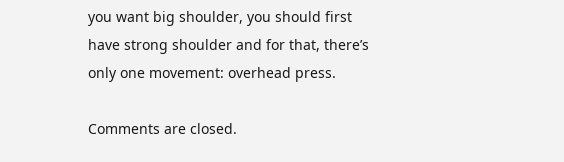you want big shoulder, you should first have strong shoulder and for that, there’s only one movement: overhead press.

Comments are closed.